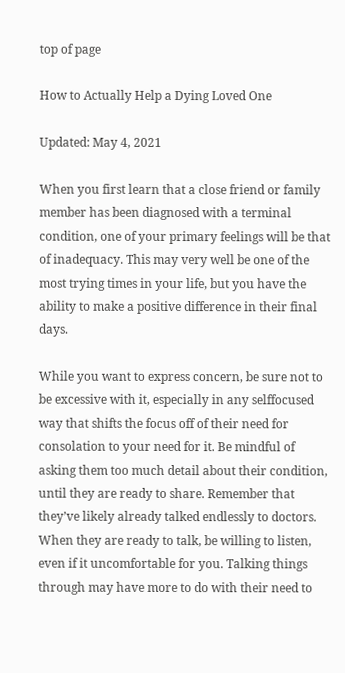top of page

How to Actually Help a Dying Loved One

Updated: May 4, 2021

When you first learn that a close friend or family member has been diagnosed with a terminal condition, one of your primary feelings will be that of inadequacy. This may very well be one of the most trying times in your life, but you have the ability to make a positive difference in their final days.

While you want to express concern, be sure not to be excessive with it, especially in any selffocused way that shifts the focus off of their need for consolation to your need for it. Be mindful of asking them too much detail about their condition, until they are ready to share. Remember that they’ve likely already talked endlessly to doctors. When they are ready to talk, be willing to listen, even if it uncomfortable for you. Talking things through may have more to do with their need to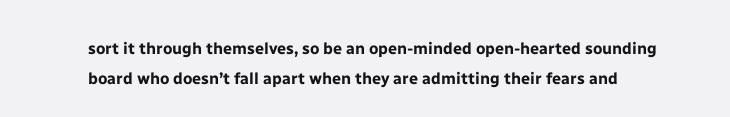sort it through themselves, so be an open-minded open-hearted sounding board who doesn’t fall apart when they are admitting their fears and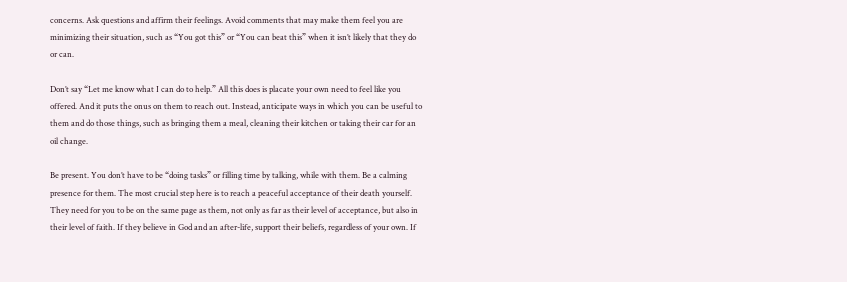concerns. Ask questions and affirm their feelings. Avoid comments that may make them feel you are minimizing their situation, such as “You got this” or “You can beat this” when it isn’t likely that they do or can.

Don’t say “Let me know what I can do to help.” All this does is placate your own need to feel like you offered. And it puts the onus on them to reach out. Instead, anticipate ways in which you can be useful to them and do those things, such as bringing them a meal, cleaning their kitchen or taking their car for an oil change.

Be present. You don’t have to be “doing tasks” or filling time by talking, while with them. Be a calming presence for them. The most crucial step here is to reach a peaceful acceptance of their death yourself. They need for you to be on the same page as them, not only as far as their level of acceptance, but also in their level of faith. If they believe in God and an after-life, support their beliefs, regardless of your own. If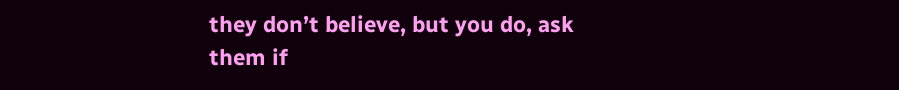they don’t believe, but you do, ask them if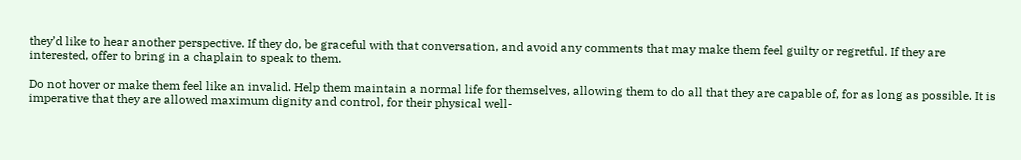they’d like to hear another perspective. If they do, be graceful with that conversation, and avoid any comments that may make them feel guilty or regretful. If they are interested, offer to bring in a chaplain to speak to them.

Do not hover or make them feel like an invalid. Help them maintain a normal life for themselves, allowing them to do all that they are capable of, for as long as possible. It is imperative that they are allowed maximum dignity and control, for their physical well-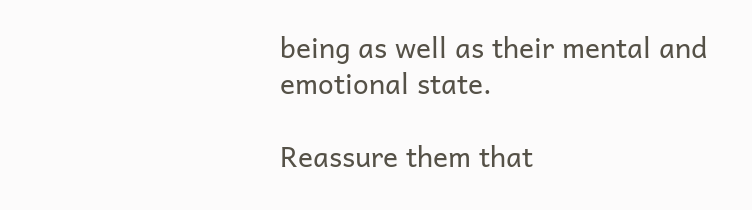being as well as their mental and emotional state.

Reassure them that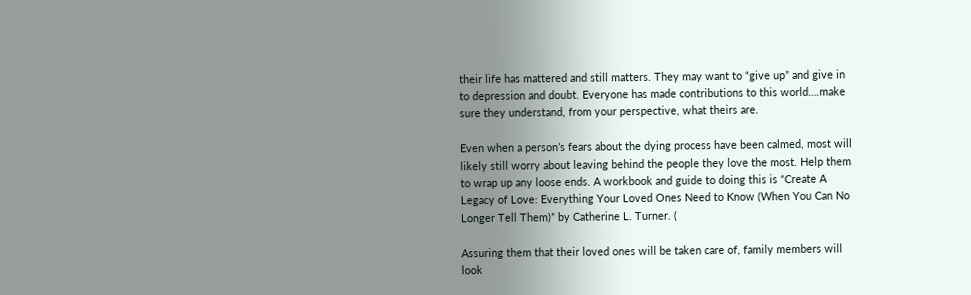their life has mattered and still matters. They may want to “give up” and give in to depression and doubt. Everyone has made contributions to this world….make sure they understand, from your perspective, what theirs are.

Even when a person’s fears about the dying process have been calmed, most will likely still worry about leaving behind the people they love the most. Help them to wrap up any loose ends. A workbook and guide to doing this is “Create A Legacy of Love: Everything Your Loved Ones Need to Know (When You Can No Longer Tell Them)” by Catherine L. Turner. (

Assuring them that their loved ones will be taken care of, family members will look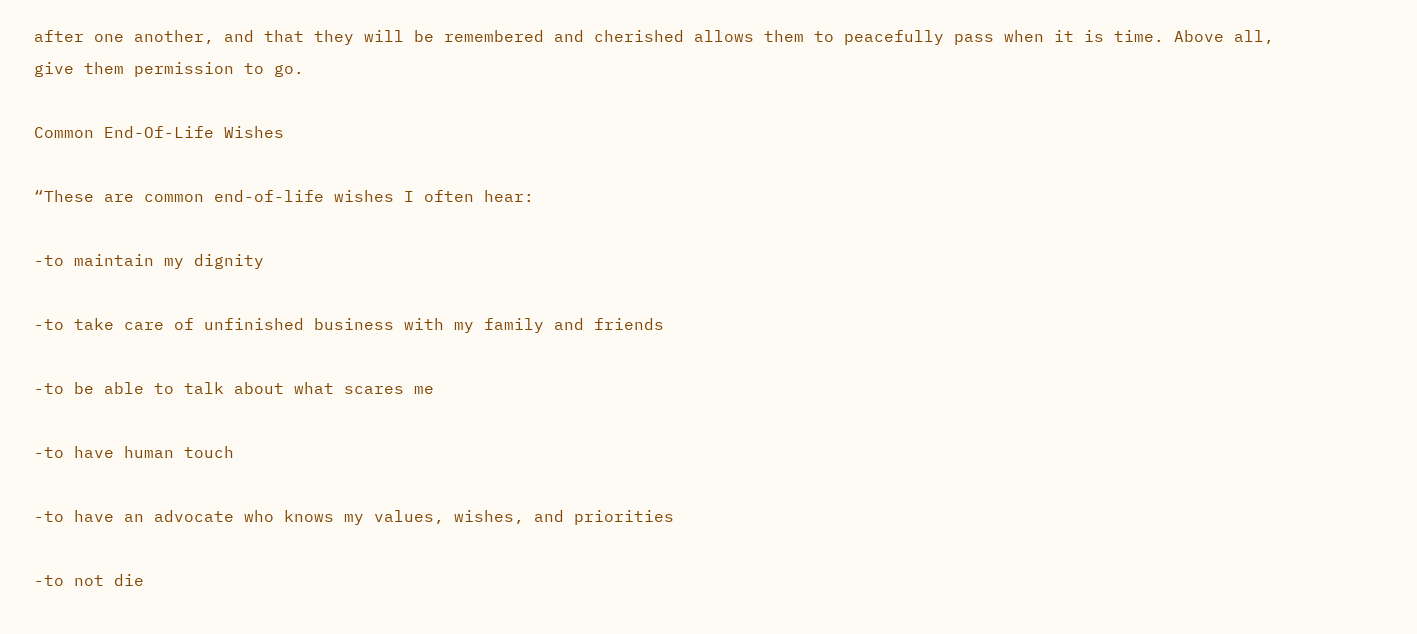after one another, and that they will be remembered and cherished allows them to peacefully pass when it is time. Above all, give them permission to go.

Common End-Of-Life Wishes

“These are common end-of-life wishes I often hear:

-to maintain my dignity

-to take care of unfinished business with my family and friends

-to be able to talk about what scares me

-to have human touch

-to have an advocate who knows my values, wishes, and priorities

-to not die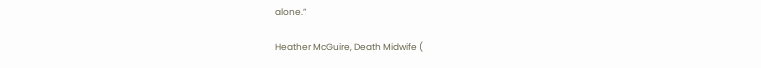alone.”

Heather McGuire, Death Midwife (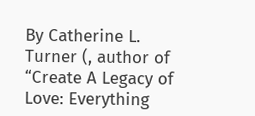By Catherine L. Turner (, author of “Create A Legacy of Love: Everything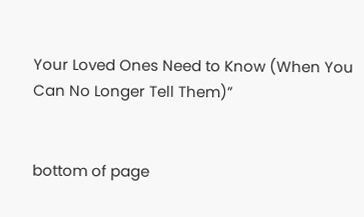Your Loved Ones Need to Know (When You Can No Longer Tell Them)”


bottom of page